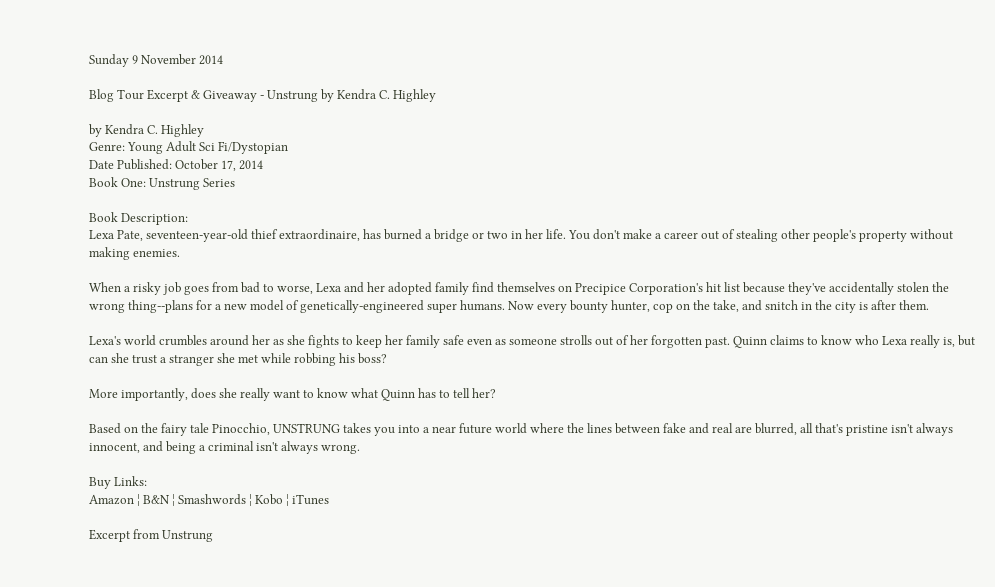Sunday 9 November 2014

Blog Tour Excerpt & Giveaway - Unstrung by Kendra C. Highley

by Kendra C. Highley
Genre: Young Adult Sci Fi/Dystopian
Date Published: October 17, 2014
Book One: Unstrung Series

Book Description:
Lexa Pate, seventeen-year-old thief extraordinaire, has burned a bridge or two in her life. You don't make a career out of stealing other people's property without making enemies.

When a risky job goes from bad to worse, Lexa and her adopted family find themselves on Precipice Corporation's hit list because they've accidentally stolen the wrong thing--plans for a new model of genetically-engineered super humans. Now every bounty hunter, cop on the take, and snitch in the city is after them.

Lexa's world crumbles around her as she fights to keep her family safe even as someone strolls out of her forgotten past. Quinn claims to know who Lexa really is, but can she trust a stranger she met while robbing his boss?

More importantly, does she really want to know what Quinn has to tell her?

Based on the fairy tale Pinocchio, UNSTRUNG takes you into a near future world where the lines between fake and real are blurred, all that's pristine isn't always innocent, and being a criminal isn't always wrong.

Buy Links:
Amazon ¦ B&N ¦ Smashwords ¦ Kobo ¦ iTunes

Excerpt from Unstrung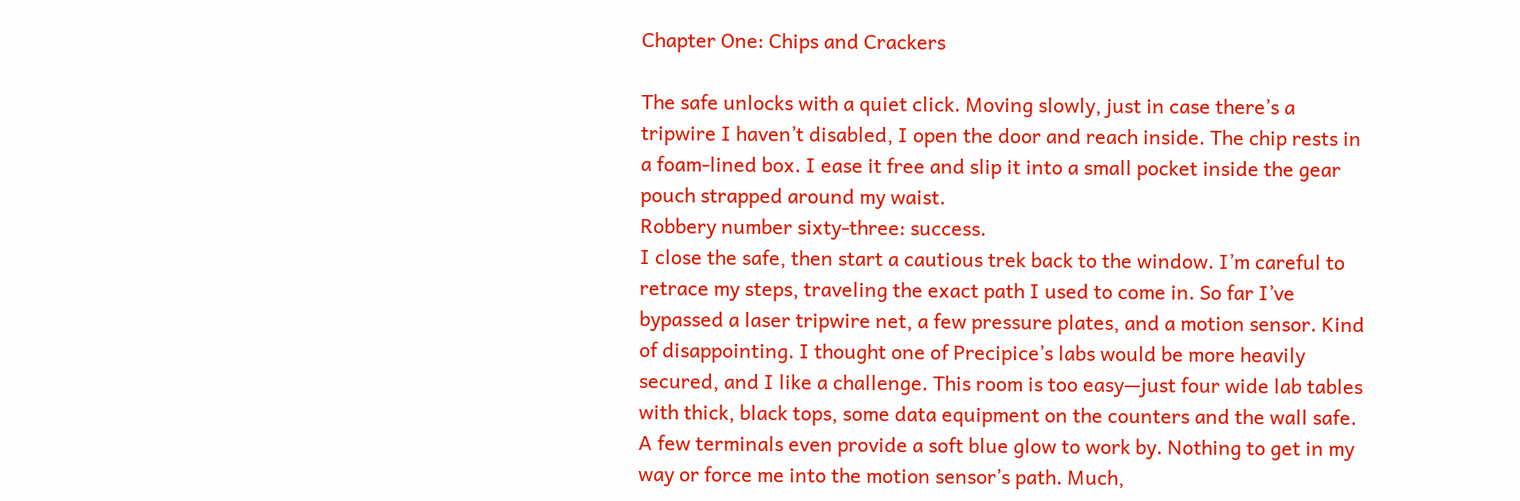Chapter One: Chips and Crackers

The safe unlocks with a quiet click. Moving slowly, just in case there’s a tripwire I haven’t disabled, I open the door and reach inside. The chip rests in a foam-lined box. I ease it free and slip it into a small pocket inside the gear pouch strapped around my waist.
Robbery number sixty-three: success.
I close the safe, then start a cautious trek back to the window. I’m careful to retrace my steps, traveling the exact path I used to come in. So far I’ve bypassed a laser tripwire net, a few pressure plates, and a motion sensor. Kind of disappointing. I thought one of Precipice’s labs would be more heavily secured, and I like a challenge. This room is too easy—just four wide lab tables with thick, black tops, some data equipment on the counters and the wall safe. A few terminals even provide a soft blue glow to work by. Nothing to get in my way or force me into the motion sensor’s path. Much,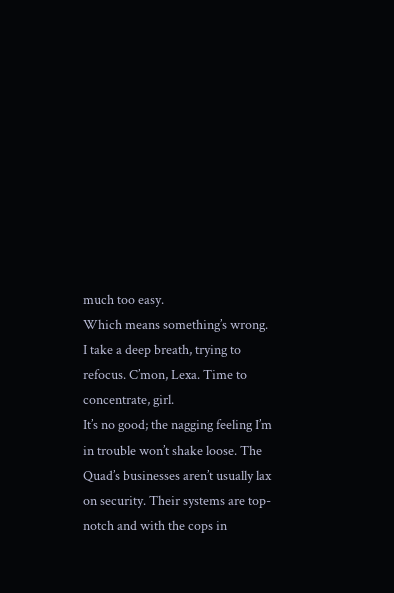much too easy.
Which means something’s wrong.
I take a deep breath, trying to refocus. C’mon, Lexa. Time to concentrate, girl.
It’s no good; the nagging feeling I’m in trouble won’t shake loose. The Quad’s businesses aren’t usually lax on security. Their systems are top-notch and with the cops in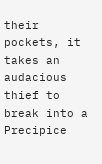their pockets, it takes an audacious thief to break into a Precipice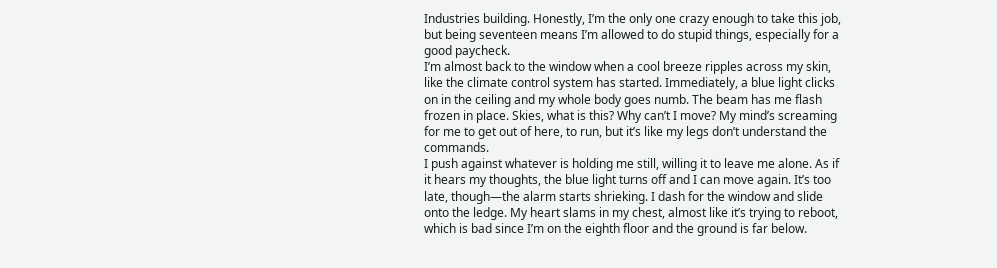Industries building. Honestly, I’m the only one crazy enough to take this job, but being seventeen means I’m allowed to do stupid things, especially for a good paycheck.
I’m almost back to the window when a cool breeze ripples across my skin, like the climate control system has started. Immediately, a blue light clicks on in the ceiling and my whole body goes numb. The beam has me flash frozen in place. Skies, what is this? Why can’t I move? My mind’s screaming for me to get out of here, to run, but it’s like my legs don’t understand the commands.
I push against whatever is holding me still, willing it to leave me alone. As if it hears my thoughts, the blue light turns off and I can move again. It’s too late, though—the alarm starts shrieking. I dash for the window and slide onto the ledge. My heart slams in my chest, almost like it’s trying to reboot, which is bad since I’m on the eighth floor and the ground is far below.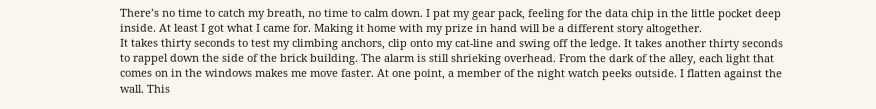There’s no time to catch my breath, no time to calm down. I pat my gear pack, feeling for the data chip in the little pocket deep inside. At least I got what I came for. Making it home with my prize in hand will be a different story altogether.
It takes thirty seconds to test my climbing anchors, clip onto my cat-line and swing off the ledge. It takes another thirty seconds to rappel down the side of the brick building. The alarm is still shrieking overhead. From the dark of the alley, each light that comes on in the windows makes me move faster. At one point, a member of the night watch peeks outside. I flatten against the wall. This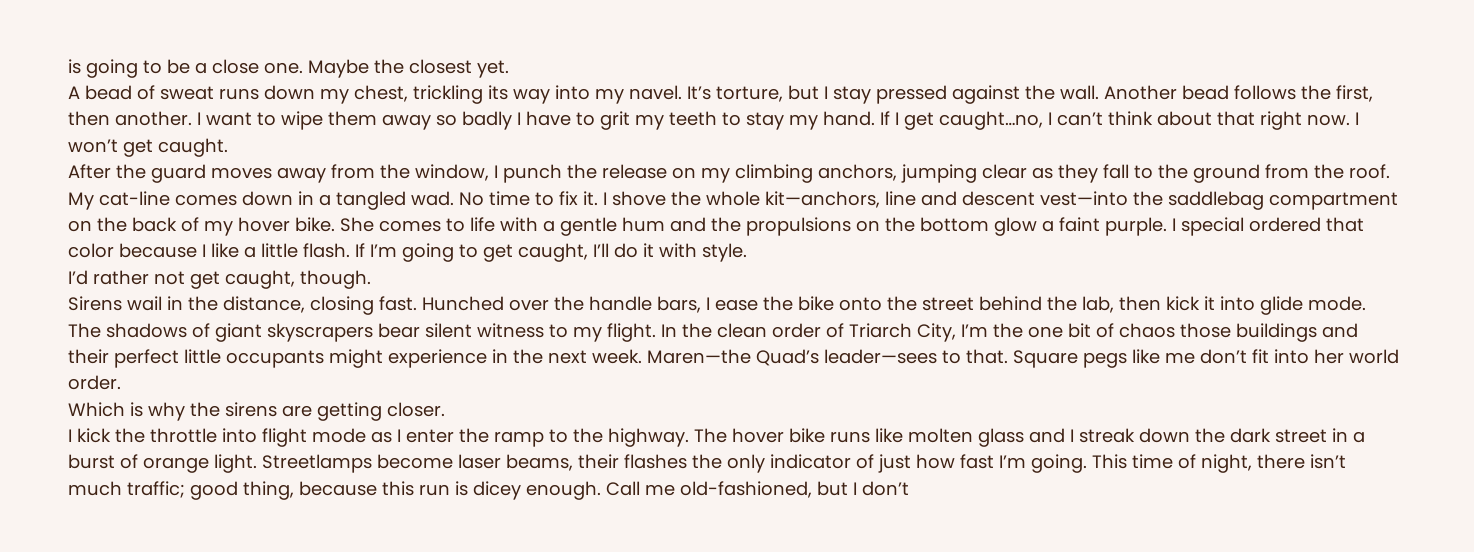is going to be a close one. Maybe the closest yet.
A bead of sweat runs down my chest, trickling its way into my navel. It’s torture, but I stay pressed against the wall. Another bead follows the first, then another. I want to wipe them away so badly I have to grit my teeth to stay my hand. If I get caught…no, I can’t think about that right now. I won’t get caught.
After the guard moves away from the window, I punch the release on my climbing anchors, jumping clear as they fall to the ground from the roof. My cat-line comes down in a tangled wad. No time to fix it. I shove the whole kit—anchors, line and descent vest—into the saddlebag compartment on the back of my hover bike. She comes to life with a gentle hum and the propulsions on the bottom glow a faint purple. I special ordered that color because I like a little flash. If I’m going to get caught, I’ll do it with style.
I’d rather not get caught, though.
Sirens wail in the distance, closing fast. Hunched over the handle bars, I ease the bike onto the street behind the lab, then kick it into glide mode. The shadows of giant skyscrapers bear silent witness to my flight. In the clean order of Triarch City, I’m the one bit of chaos those buildings and their perfect little occupants might experience in the next week. Maren—the Quad’s leader—sees to that. Square pegs like me don’t fit into her world order.
Which is why the sirens are getting closer.
I kick the throttle into flight mode as I enter the ramp to the highway. The hover bike runs like molten glass and I streak down the dark street in a burst of orange light. Streetlamps become laser beams, their flashes the only indicator of just how fast I’m going. This time of night, there isn’t much traffic; good thing, because this run is dicey enough. Call me old-fashioned, but I don’t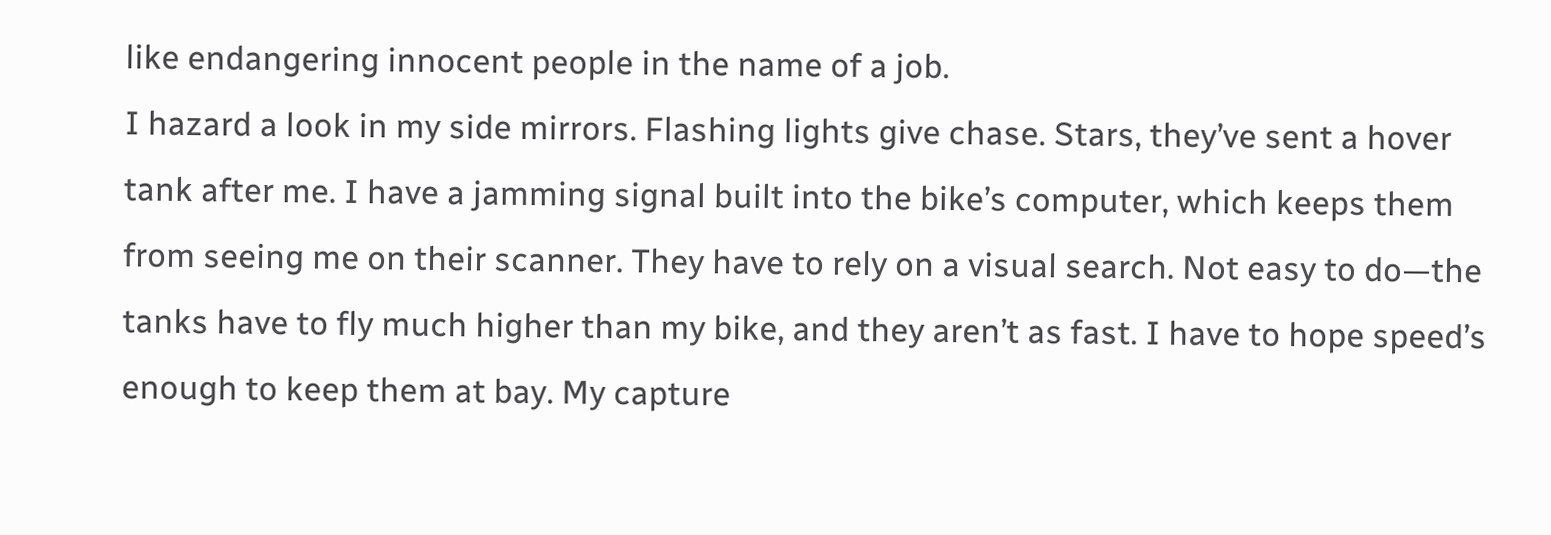like endangering innocent people in the name of a job.
I hazard a look in my side mirrors. Flashing lights give chase. Stars, they’ve sent a hover tank after me. I have a jamming signal built into the bike’s computer, which keeps them from seeing me on their scanner. They have to rely on a visual search. Not easy to do—the tanks have to fly much higher than my bike, and they aren’t as fast. I have to hope speed’s enough to keep them at bay. My capture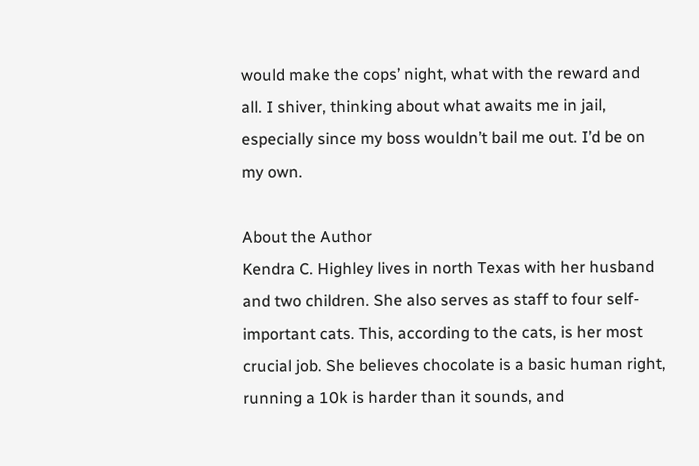would make the cops’ night, what with the reward and all. I shiver, thinking about what awaits me in jail, especially since my boss wouldn’t bail me out. I’d be on my own.

About the Author
Kendra C. Highley lives in north Texas with her husband and two children. She also serves as staff to four self-important cats. This, according to the cats, is her most crucial job. She believes chocolate is a basic human right, running a 10k is harder than it sounds, and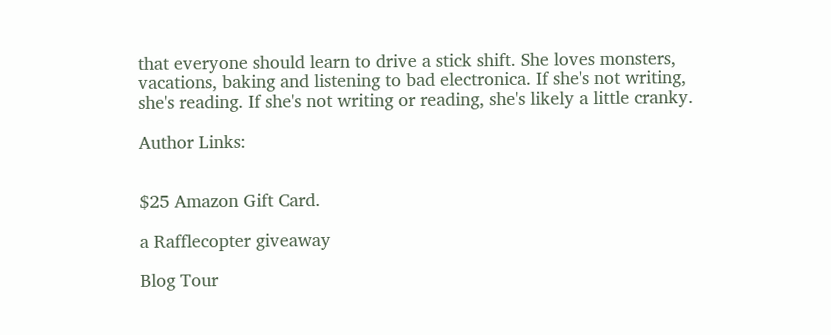that everyone should learn to drive a stick shift. She loves monsters, vacations, baking and listening to bad electronica. If she's not writing, she's reading. If she's not writing or reading, she's likely a little cranky.

Author Links:


$25 Amazon Gift Card.

a Rafflecopter giveaway

Blog Tour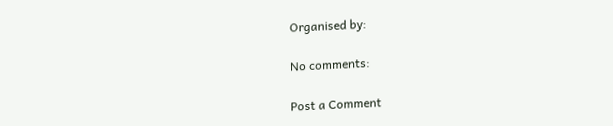Organised by:

No comments:

Post a Comment